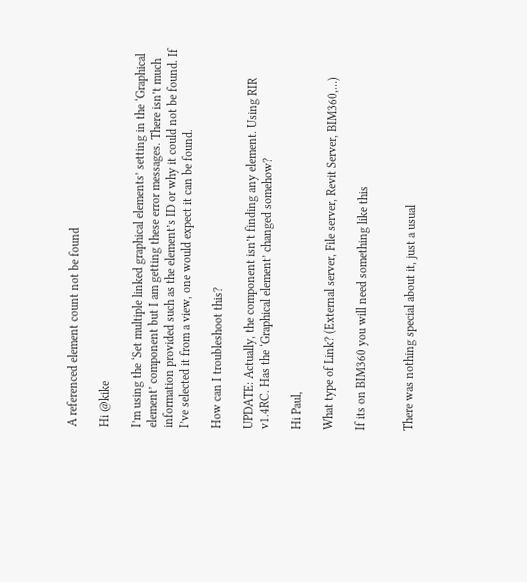A referenced element count not be found

Hi @kike

I’m using the ‘Set multiple linked graphical elements’ setting in the ‘Graphical element’ component but I am getting these error messages. There isn’t much information provided such as the element’s ID or why it could not be found. If I’ve selected it from a view, one would expect it can be found.

How can I troubleshoot this?

UPDATE: Actually, the component isn’t finding any element. Using RIR v1.4RC. Has the ‘Graphical element’ changed somehow?

Hi Paul,

What type of Link? (External server, File server, Revit Server, BIM360,…)

If its on BIM360 you will need something like this


There was nothing special about it, just a usual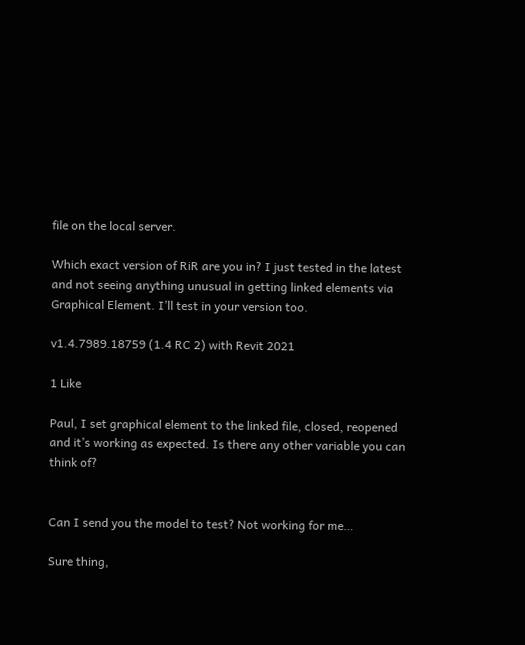file on the local server.

Which exact version of RiR are you in? I just tested in the latest and not seeing anything unusual in getting linked elements via Graphical Element. I’ll test in your version too.

v1.4.7989.18759 (1.4 RC 2) with Revit 2021

1 Like

Paul, I set graphical element to the linked file, closed, reopened and it’s working as expected. Is there any other variable you can think of?


Can I send you the model to test? Not working for me…

Sure thing,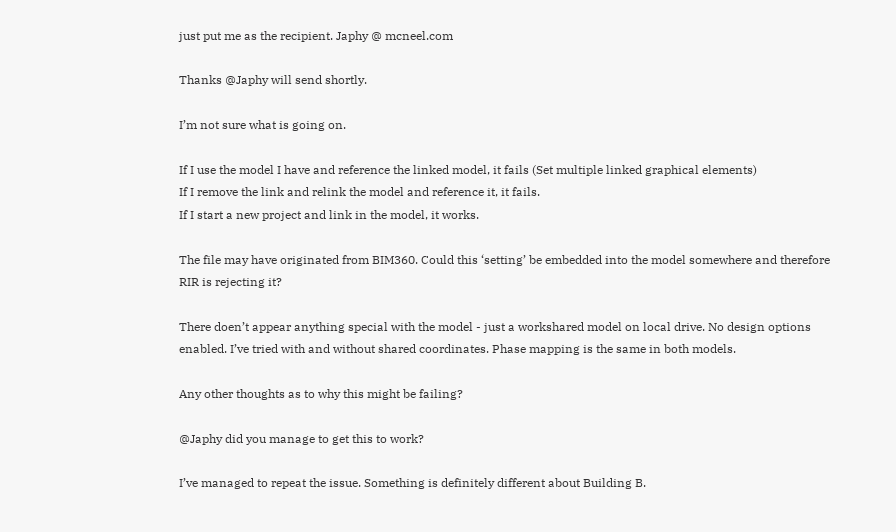just put me as the recipient. Japhy @ mcneel.com

Thanks @Japhy will send shortly.

I’m not sure what is going on.

If I use the model I have and reference the linked model, it fails (Set multiple linked graphical elements)
If I remove the link and relink the model and reference it, it fails.
If I start a new project and link in the model, it works.

The file may have originated from BIM360. Could this ‘setting’ be embedded into the model somewhere and therefore RIR is rejecting it?

There doen’t appear anything special with the model - just a workshared model on local drive. No design options enabled. I’ve tried with and without shared coordinates. Phase mapping is the same in both models.

Any other thoughts as to why this might be failing?

@Japhy did you manage to get this to work?

I’ve managed to repeat the issue. Something is definitely different about Building B.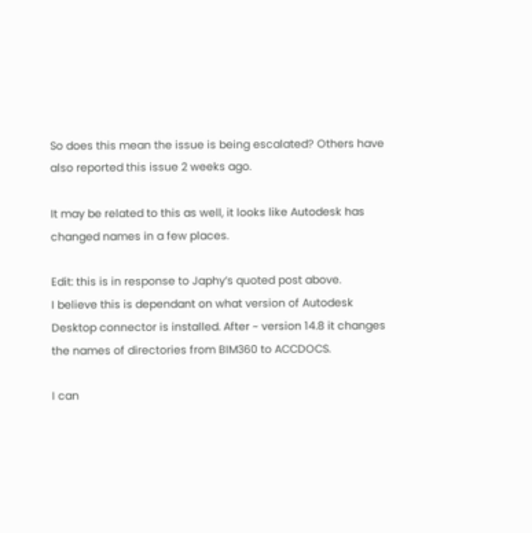So does this mean the issue is being escalated? Others have also reported this issue 2 weeks ago.

It may be related to this as well, it looks like Autodesk has changed names in a few places.

Edit: this is in response to Japhy’s quoted post above.
I believe this is dependant on what version of Autodesk Desktop connector is installed. After ~ version 14.8 it changes the names of directories from BIM360 to ACCDOCS.

I can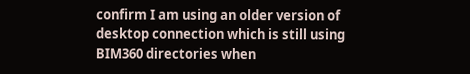confirm I am using an older version of desktop connection which is still using BIM360 directories when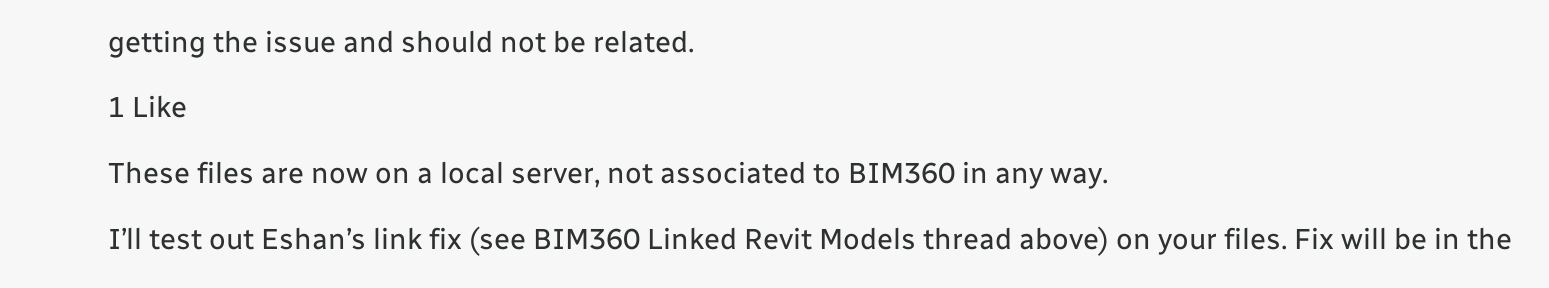getting the issue and should not be related.

1 Like

These files are now on a local server, not associated to BIM360 in any way.

I’ll test out Eshan’s link fix (see BIM360 Linked Revit Models thread above) on your files. Fix will be in the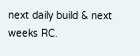next daily build & next weeks RC.